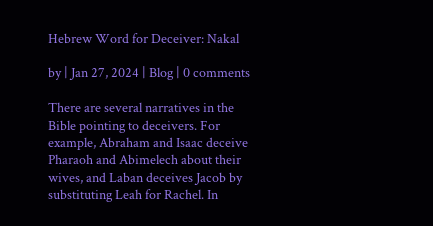Hebrew Word for Deceiver: Nakal

by | Jan 27, 2024 | Blog | 0 comments

There are several narratives in the Bible pointing to deceivers. For example, Abraham and Isaac deceive Pharaoh and Abimelech about their wives, and Laban deceives Jacob by substituting Leah for Rachel. In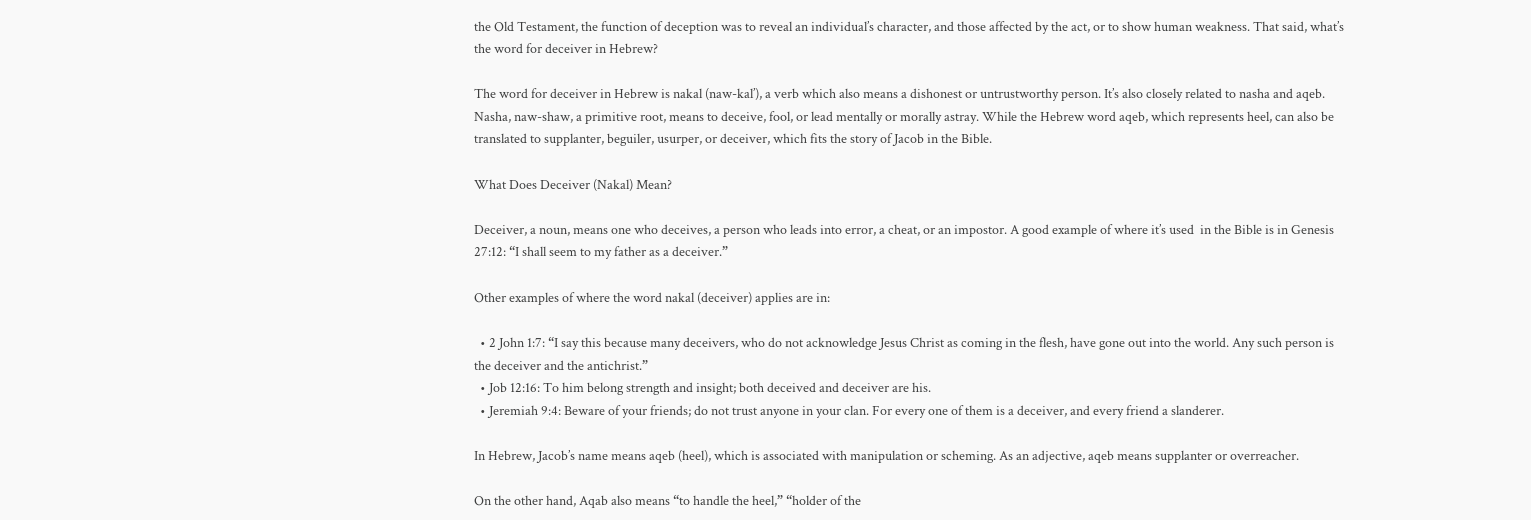the Old Testament, the function of deception was to reveal an individual’s character, and those affected by the act, or to show human weakness. That said, what’s the word for deceiver in Hebrew?

The word for deceiver in Hebrew is nakal (naw-kal’), a verb which also means a dishonest or untrustworthy person. It’s also closely related to nasha and aqeb. Nasha, naw-shaw, a primitive root, means to deceive, fool, or lead mentally or morally astray. While the Hebrew word aqeb, which represents heel, can also be translated to supplanter, beguiler, usurper, or deceiver, which fits the story of Jacob in the Bible.

What Does Deceiver (Nakal) Mean?

Deceiver, a noun, means one who deceives, a person who leads into error, a cheat, or an impostor. A good example of where it’s used  in the Bible is in Genesis 27:12: “I shall seem to my father as a deceiver.”

Other examples of where the word nakal (deceiver) applies are in:

  • 2 John 1:7: “I say this because many deceivers, who do not acknowledge Jesus Christ as coming in the flesh, have gone out into the world. Any such person is the deceiver and the antichrist.”
  • Job 12:16: To him belong strength and insight; both deceived and deceiver are his.
  • Jeremiah 9:4: Beware of your friends; do not trust anyone in your clan. For every one of them is a deceiver, and every friend a slanderer.

In Hebrew, Jacob’s name means aqeb (heel), which is associated with manipulation or scheming. As an adjective, aqeb means supplanter or overreacher.

On the other hand, Aqab also means “to handle the heel,” “holder of the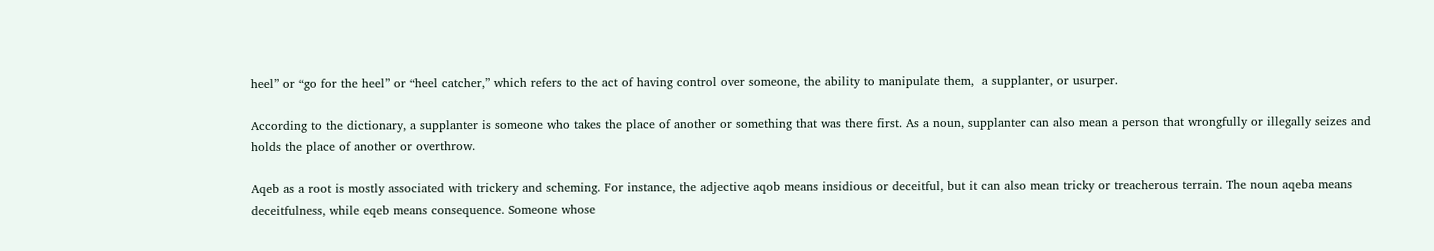heel” or “go for the heel” or “heel catcher,” which refers to the act of having control over someone, the ability to manipulate them,  a supplanter, or usurper.

According to the dictionary, a supplanter is someone who takes the place of another or something that was there first. As a noun, supplanter can also mean a person that wrongfully or illegally seizes and holds the place of another or overthrow.

Aqeb as a root is mostly associated with trickery and scheming. For instance, the adjective aqob means insidious or deceitful, but it can also mean tricky or treacherous terrain. The noun aqeba means deceitfulness, while eqeb means consequence. Someone whose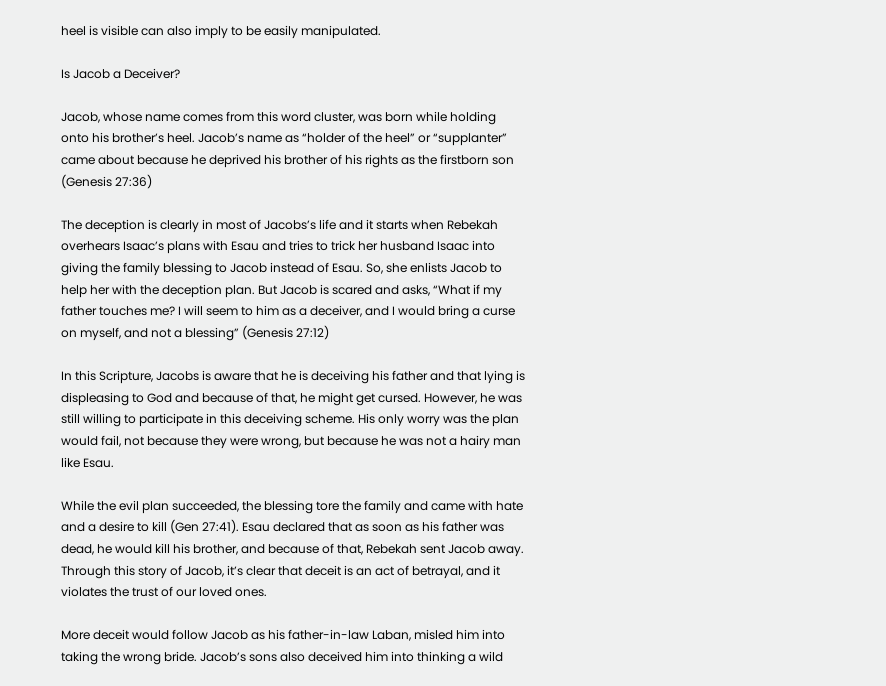heel is visible can also imply to be easily manipulated.

Is Jacob a Deceiver?

Jacob, whose name comes from this word cluster, was born while holding onto his brother’s heel. Jacob’s name as “holder of the heel” or “supplanter” came about because he deprived his brother of his rights as the firstborn son (Genesis 27:36)

The deception is clearly in most of Jacobs’s life and it starts when Rebekah overhears Isaac’s plans with Esau and tries to trick her husband Isaac into giving the family blessing to Jacob instead of Esau. So, she enlists Jacob to help her with the deception plan. But Jacob is scared and asks, “What if my father touches me? I will seem to him as a deceiver, and I would bring a curse on myself, and not a blessing” (Genesis 27:12)

In this Scripture, Jacobs is aware that he is deceiving his father and that lying is displeasing to God and because of that, he might get cursed. However, he was still willing to participate in this deceiving scheme. His only worry was the plan would fail, not because they were wrong, but because he was not a hairy man like Esau.

While the evil plan succeeded, the blessing tore the family and came with hate and a desire to kill (Gen 27:41). Esau declared that as soon as his father was dead, he would kill his brother, and because of that, Rebekah sent Jacob away. Through this story of Jacob, it’s clear that deceit is an act of betrayal, and it violates the trust of our loved ones.

More deceit would follow Jacob as his father-in-law Laban, misled him into taking the wrong bride. Jacob’s sons also deceived him into thinking a wild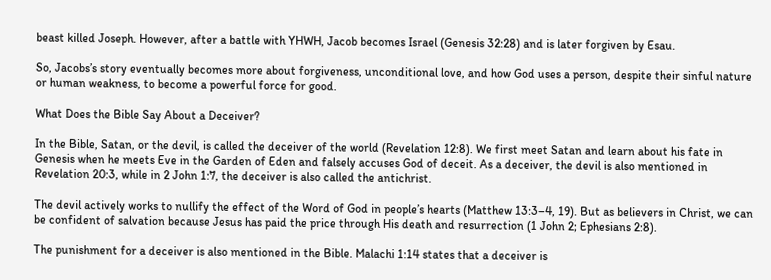beast killed Joseph. However, after a battle with YHWH, Jacob becomes Israel (Genesis 32:28) and is later forgiven by Esau.

So, Jacobs’s story eventually becomes more about forgiveness, unconditional love, and how God uses a person, despite their sinful nature or human weakness, to become a powerful force for good.

What Does the Bible Say About a Deceiver?

In the Bible, Satan, or the devil, is called the deceiver of the world (Revelation 12:8). We first meet Satan and learn about his fate in Genesis when he meets Eve in the Garden of Eden and falsely accuses God of deceit. As a deceiver, the devil is also mentioned in Revelation 20:3, while in 2 John 1:7, the deceiver is also called the antichrist.

The devil actively works to nullify the effect of the Word of God in people’s hearts (Matthew 13:3–4, 19). But as believers in Christ, we can be confident of salvation because Jesus has paid the price through His death and resurrection (1 John 2; Ephesians 2:8).

The punishment for a deceiver is also mentioned in the Bible. Malachi 1:14 states that a deceiver is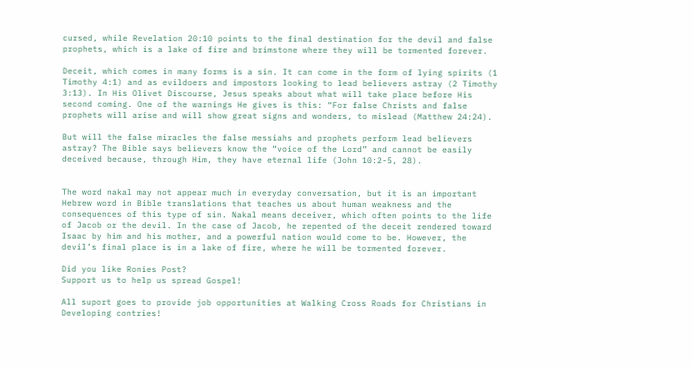cursed, while Revelation 20:10 points to the final destination for the devil and false prophets, which is a lake of fire and brimstone where they will be tormented forever.

Deceit, which comes in many forms is a sin. It can come in the form of lying spirits (1 Timothy 4:1) and as evildoers and impostors looking to lead believers astray (2 Timothy 3:13). In His Olivet Discourse, Jesus speaks about what will take place before His second coming. One of the warnings He gives is this: “For false Christs and false prophets will arise and will show great signs and wonders, to mislead (Matthew 24:24).

But will the false miracles the false messiahs and prophets perform lead believers astray? The Bible says believers know the “voice of the Lord” and cannot be easily deceived because, through Him, they have eternal life (John 10:2-5, 28).


The word nakal may not appear much in everyday conversation, but it is an important Hebrew word in Bible translations that teaches us about human weakness and the consequences of this type of sin. Nakal means deceiver, which often points to the life of Jacob or the devil. In the case of Jacob, he repented of the deceit rendered toward Isaac by him and his mother, and a powerful nation would come to be. However, the devil’s final place is in a lake of fire, where he will be tormented forever.

Did you like Ronies Post?
Support us to help us spread Gospel!

All suport goes to provide job opportunities at Walking Cross Roads for Christians in Developing contries!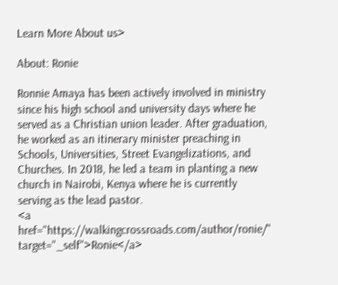Learn More About us>

About: Ronie

Ronnie Amaya has been actively involved in ministry since his high school and university days where he served as a Christian union leader. After graduation, he worked as an itinerary minister preaching in Schools, Universities, Street Evangelizations, and Churches. In 2018, he led a team in planting a new church in Nairobi, Kenya where he is currently serving as the lead pastor.
<a href="https://walkingcrossroads.com/author/ronie/" target="_self">Ronie</a>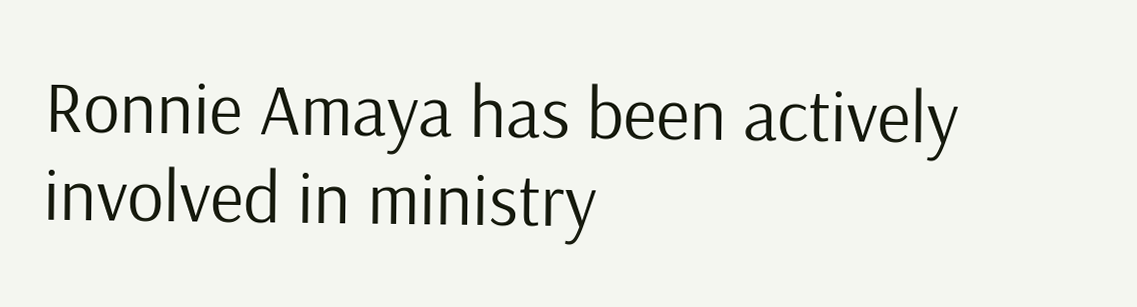Ronnie Amaya has been actively involved in ministry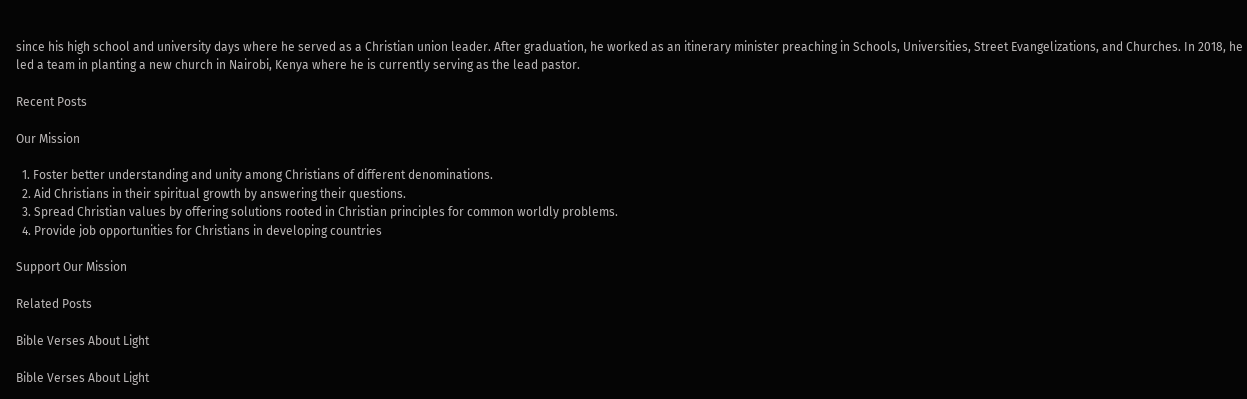since his high school and university days where he served as a Christian union leader. After graduation, he worked as an itinerary minister preaching in Schools, Universities, Street Evangelizations, and Churches. In 2018, he led a team in planting a new church in Nairobi, Kenya where he is currently serving as the lead pastor.

Recent Posts

Our Mission

  1. Foster better understanding and unity among Christians of different denominations.
  2. Aid Christians in their spiritual growth by answering their questions.
  3. Spread Christian values by offering solutions rooted in Christian principles for common worldly problems.
  4. Provide job opportunities for Christians in developing countries

Support Our Mission

Related Posts

Bible Verses About Light

Bible Verses About Light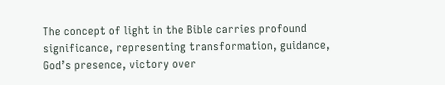The concept of light in the Bible carries profound significance, representing transformation, guidance, God’s presence, victory over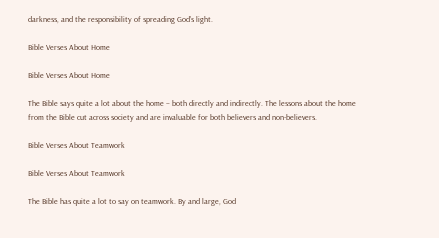darkness, and the responsibility of spreading God’s light.

Bible Verses About Home

Bible Verses About Home

The Bible says quite a lot about the home – both directly and indirectly. The lessons about the home from the Bible cut across society and are invaluable for both believers and non-believers.

Bible Verses About Teamwork

Bible Verses About Teamwork

The Bible has quite a lot to say on teamwork. By and large, God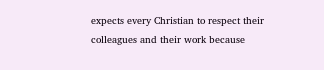expects every Christian to respect their colleagues and their work because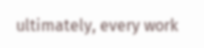ultimately, every work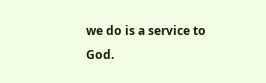we do is a service to God.